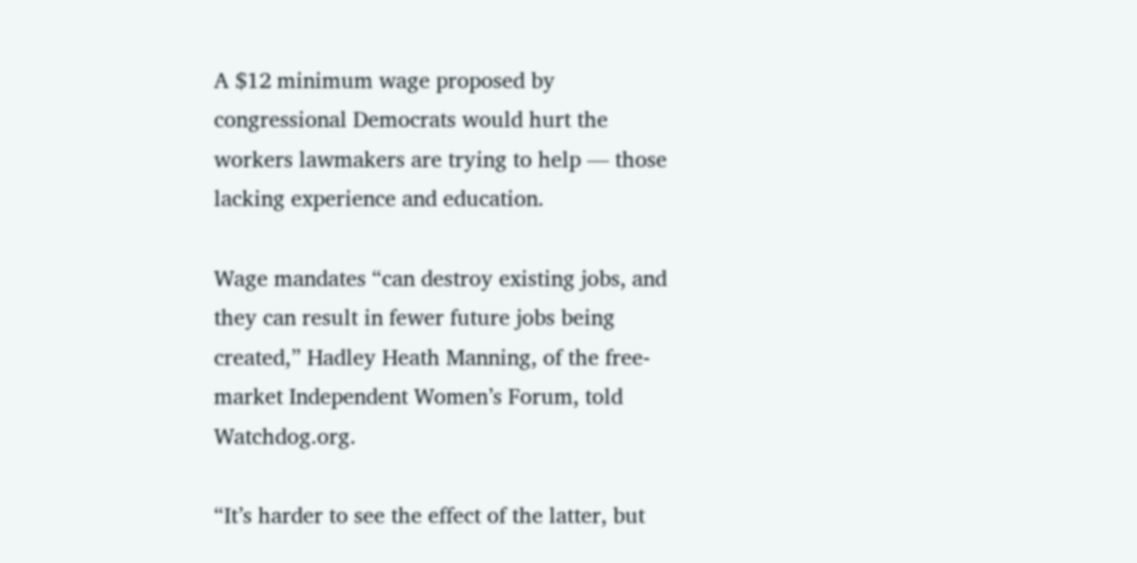A $12 minimum wage proposed by congressional Democrats would hurt the workers lawmakers are trying to help — those lacking experience and education.

Wage mandates “can destroy existing jobs, and they can result in fewer future jobs being created,” Hadley Heath Manning, of the free-market Independent Women’s Forum, told Watchdog.org.

“It’s harder to see the effect of the latter, but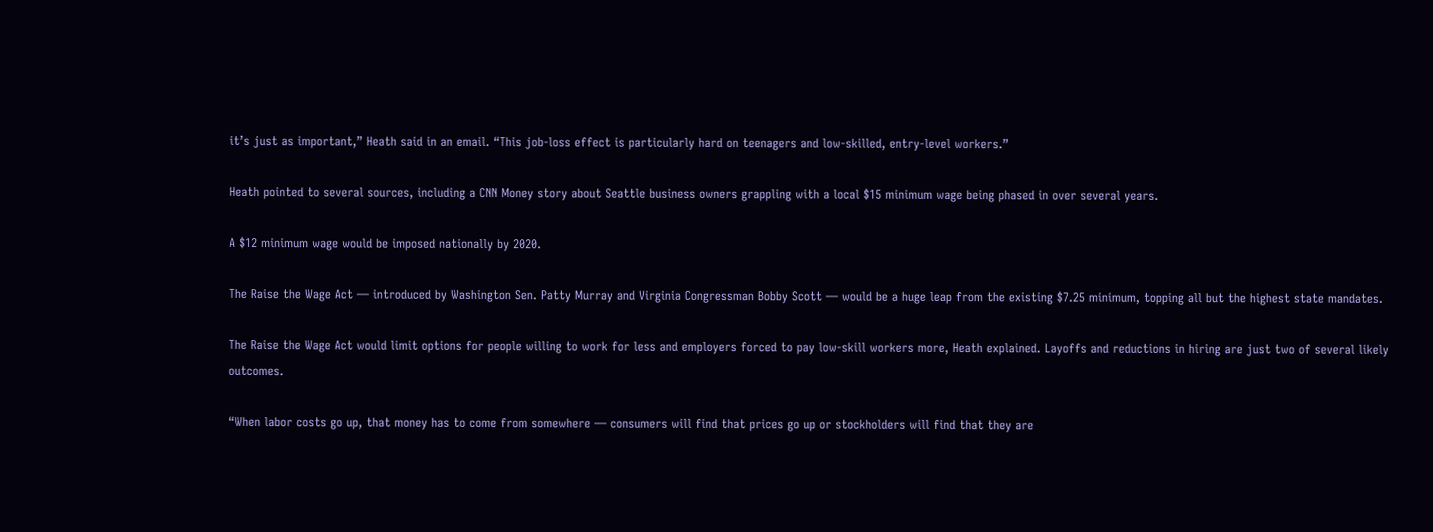it’s just as important,” Heath said in an email. “This job-loss effect is particularly hard on teenagers and low-skilled, entry-level workers.”

Heath pointed to several sources, including a CNN Money story about Seattle business owners grappling with a local $15 minimum wage being phased in over several years.

A $12 minimum wage would be imposed nationally by 2020.

The Raise the Wage Act — introduced by Washington Sen. Patty Murray and Virginia Congressman Bobby Scott — would be a huge leap from the existing $7.25 minimum, topping all but the highest state mandates.

The Raise the Wage Act would limit options for people willing to work for less and employers forced to pay low-skill workers more, Heath explained. Layoffs and reductions in hiring are just two of several likely outcomes.

“When labor costs go up, that money has to come from somewhere — consumers will find that prices go up or stockholders will find that they are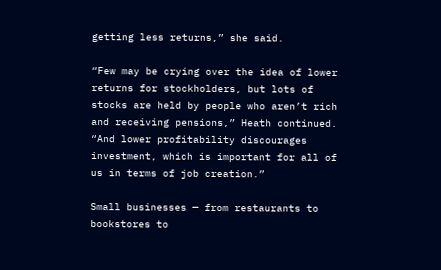getting less returns,” she said.

“Few may be crying over the idea of lower returns for stockholders, but lots of stocks are held by people who aren’t rich and receiving pensions,” Heath continued. “And lower profitability discourages investment, which is important for all of us in terms of job creation.”

Small businesses — from restaurants to bookstores to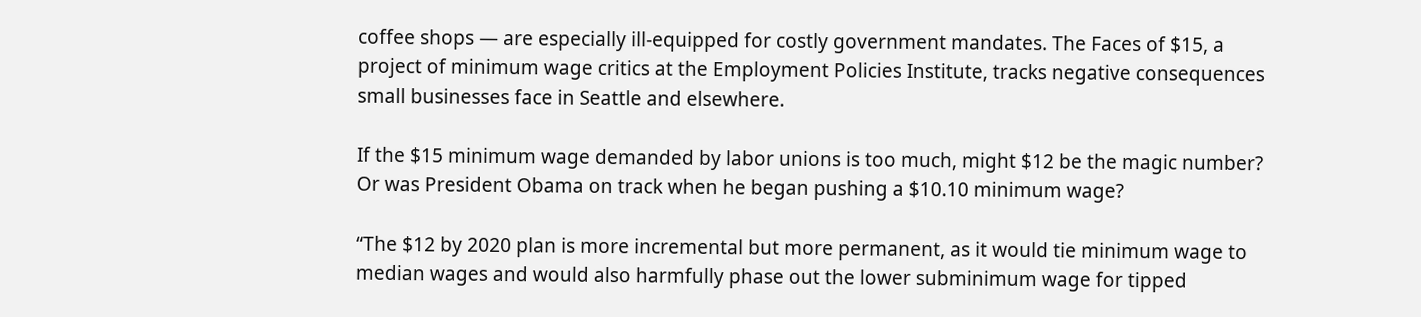coffee shops — are especially ill-equipped for costly government mandates. The Faces of $15, a project of minimum wage critics at the Employment Policies Institute, tracks negative consequences small businesses face in Seattle and elsewhere.

If the $15 minimum wage demanded by labor unions is too much, might $12 be the magic number? Or was President Obama on track when he began pushing a $10.10 minimum wage?

“The $12 by 2020 plan is more incremental but more permanent, as it would tie minimum wage to median wages and would also harmfully phase out the lower subminimum wage for tipped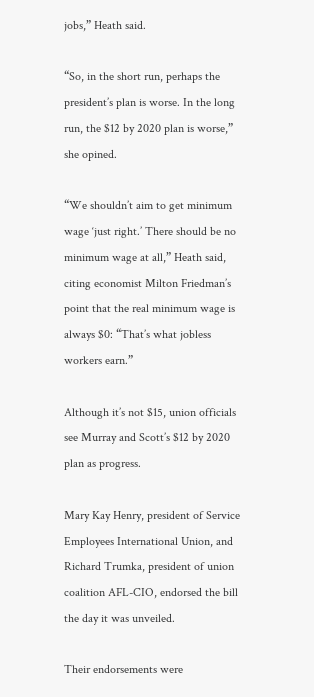jobs,” Heath said.

“So, in the short run, perhaps the president’s plan is worse. In the long run, the $12 by 2020 plan is worse,” she opined.

“We shouldn’t aim to get minimum wage ‘just right.’ There should be no minimum wage at all,” Heath said, citing economist Milton Friedman’s point that the real minimum wage is always $0: “That’s what jobless workers earn.”

Although it’s not $15, union officials see Murray and Scott’s $12 by 2020 plan as progress.

Mary Kay Henry, president of Service Employees International Union, and Richard Trumka, president of union coalition AFL-CIO, endorsed the bill the day it was unveiled.

Their endorsements were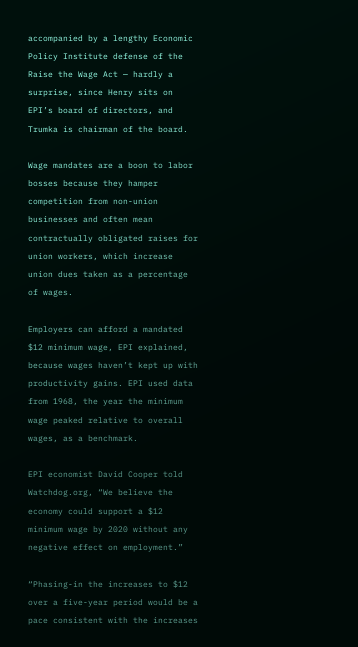accompanied by a lengthy Economic Policy Institute defense of the Raise the Wage Act — hardly a surprise, since Henry sits on EPI’s board of directors, and Trumka is chairman of the board.

Wage mandates are a boon to labor bosses because they hamper competition from non-union businesses and often mean contractually obligated raises for union workers, which increase union dues taken as a percentage of wages.

Employers can afford a mandated $12 minimum wage, EPI explained, because wages haven’t kept up with productivity gains. EPI used data from 1968, the year the minimum wage peaked relative to overall wages, as a benchmark.

EPI economist David Cooper told Watchdog.org, “We believe the economy could support a $12 minimum wage by 2020 without any negative effect on employment.”

“Phasing-in the increases to $12 over a five-year period would be a pace consistent with the increases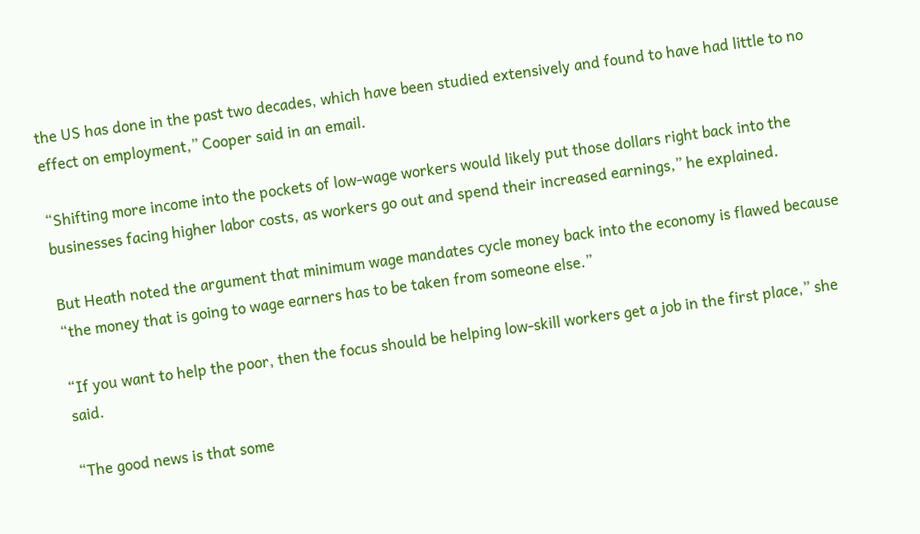the US has done in the past two decades, which have been studied extensively and found to have had little to no effect on employment,” Cooper said in an email.

“Shifting more income into the pockets of low-wage workers would likely put those dollars right back into the businesses facing higher labor costs, as workers go out and spend their increased earnings,” he explained.

But Heath noted the argument that minimum wage mandates cycle money back into the economy is flawed because “the money that is going to wage earners has to be taken from someone else.”

“If you want to help the poor, then the focus should be helping low-skill workers get a job in the first place,” she said.

“The good news is that some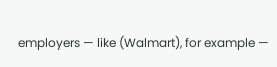employers — like (Walmart), for example —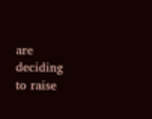are deciding to raise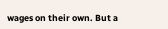wages on their own. But a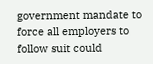government mandate to force all employers to follow suit could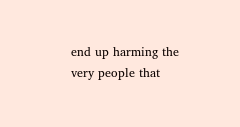end up harming the very people that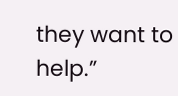they want to help.”